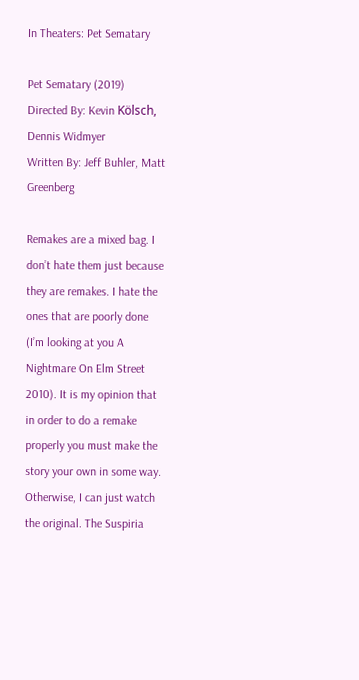In Theaters: Pet Sematary

Pet Sematary (2019)
Directed By: Kevin Kölsch, Dennis Widmyer
Written By: Jeff Buhler, Matt Greenberg

Remakes are a mixed bag. I don’t hate them just because they are remakes. I hate the ones that are poorly done (I’m looking at you A Nightmare On Elm Street 2010). It is my opinion that in order to do a remake properly you must make the story your own in some way. Otherwise, I can just watch the original. The Suspiria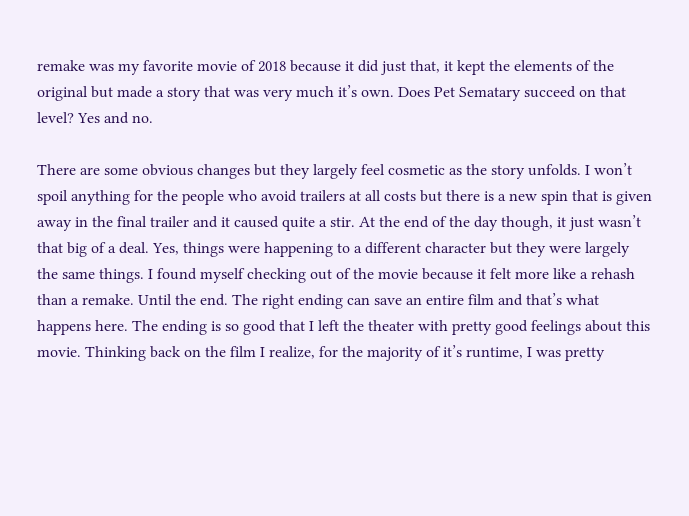remake was my favorite movie of 2018 because it did just that, it kept the elements of the original but made a story that was very much it’s own. Does Pet Sematary succeed on that level? Yes and no.

There are some obvious changes but they largely feel cosmetic as the story unfolds. I won’t spoil anything for the people who avoid trailers at all costs but there is a new spin that is given away in the final trailer and it caused quite a stir. At the end of the day though, it just wasn’t that big of a deal. Yes, things were happening to a different character but they were largely the same things. I found myself checking out of the movie because it felt more like a rehash than a remake. Until the end. The right ending can save an entire film and that’s what happens here. The ending is so good that I left the theater with pretty good feelings about this movie. Thinking back on the film I realize, for the majority of it’s runtime, I was pretty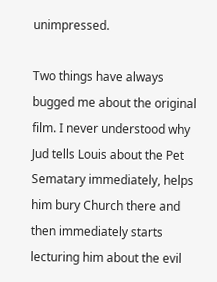unimpressed.

Two things have always bugged me about the original film. I never understood why Jud tells Louis about the Pet Sematary immediately, helps him bury Church there and then immediately starts lecturing him about the evil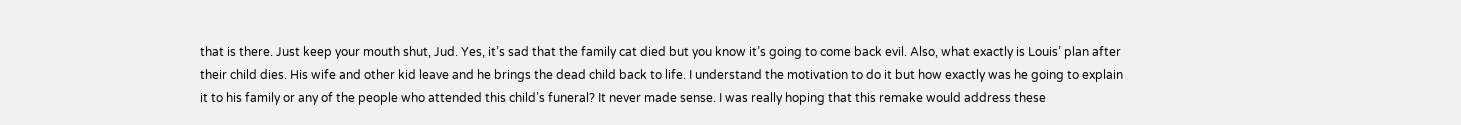that is there. Just keep your mouth shut, Jud. Yes, it’s sad that the family cat died but you know it’s going to come back evil. Also, what exactly is Louis’ plan after their child dies. His wife and other kid leave and he brings the dead child back to life. I understand the motivation to do it but how exactly was he going to explain it to his family or any of the people who attended this child’s funeral? It never made sense. I was really hoping that this remake would address these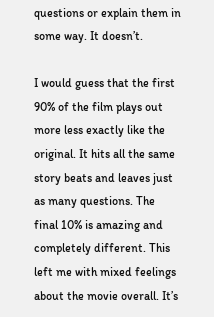questions or explain them in some way. It doesn’t.

I would guess that the first 90% of the film plays out more less exactly like the original. It hits all the same story beats and leaves just as many questions. The final 10% is amazing and completely different. This left me with mixed feelings about the movie overall. It’s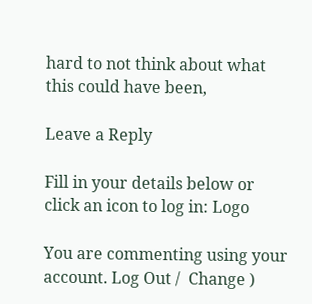hard to not think about what this could have been,

Leave a Reply

Fill in your details below or click an icon to log in: Logo

You are commenting using your account. Log Out /  Change )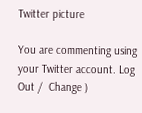Twitter picture

You are commenting using your Twitter account. Log Out /  Change )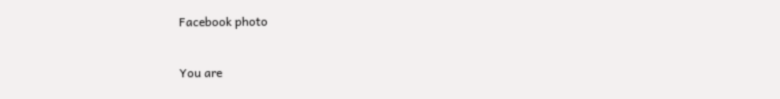Facebook photo

You are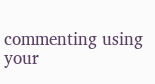commenting using your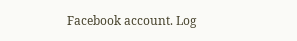Facebook account. Log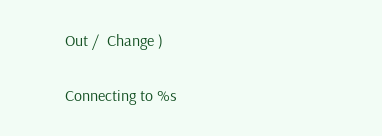Out /  Change )

Connecting to %s